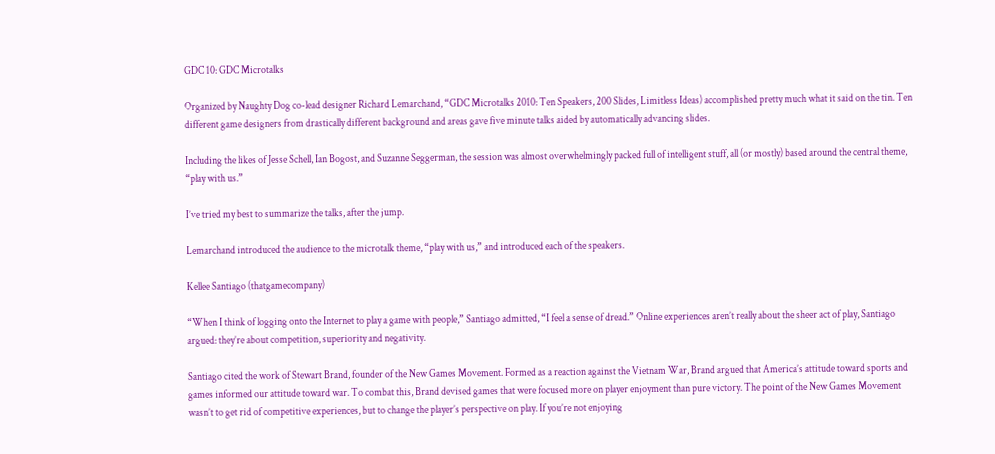GDC 10: GDC Microtalks

Organized by Naughty Dog co-lead designer Richard Lemarchand, “GDC Microtalks 2010: Ten Speakers, 200 Slides, Limitless Ideas) accomplished pretty much what it said on the tin. Ten different game designers from drastically different background and areas gave five minute talks aided by automatically advancing slides.

Including the likes of Jesse Schell, Ian Bogost, and Suzanne Seggerman, the session was almost overwhelmingly packed full of intelligent stuff, all (or mostly) based around the central theme, “play with us.”

I’ve tried my best to summarize the talks, after the jump.

Lemarchand introduced the audience to the microtalk theme, “play with us,” and introduced each of the speakers.

Kellee Santiago (thatgamecompany)

“When I think of logging onto the Internet to play a game with people,” Santiago admitted, “I feel a sense of dread.” Online experiences aren’t really about the sheer act of play, Santiago argued: they’re about competition, superiority and negativity.

Santiago cited the work of Stewart Brand, founder of the New Games Movement. Formed as a reaction against the Vietnam War, Brand argued that America’s attitude toward sports and games informed our attitude toward war. To combat this, Brand devised games that were focused more on player enjoyment than pure victory. The point of the New Games Movement wasn’t to get rid of competitive experiences, but to change the player’s perspective on play. If you’re not enjoying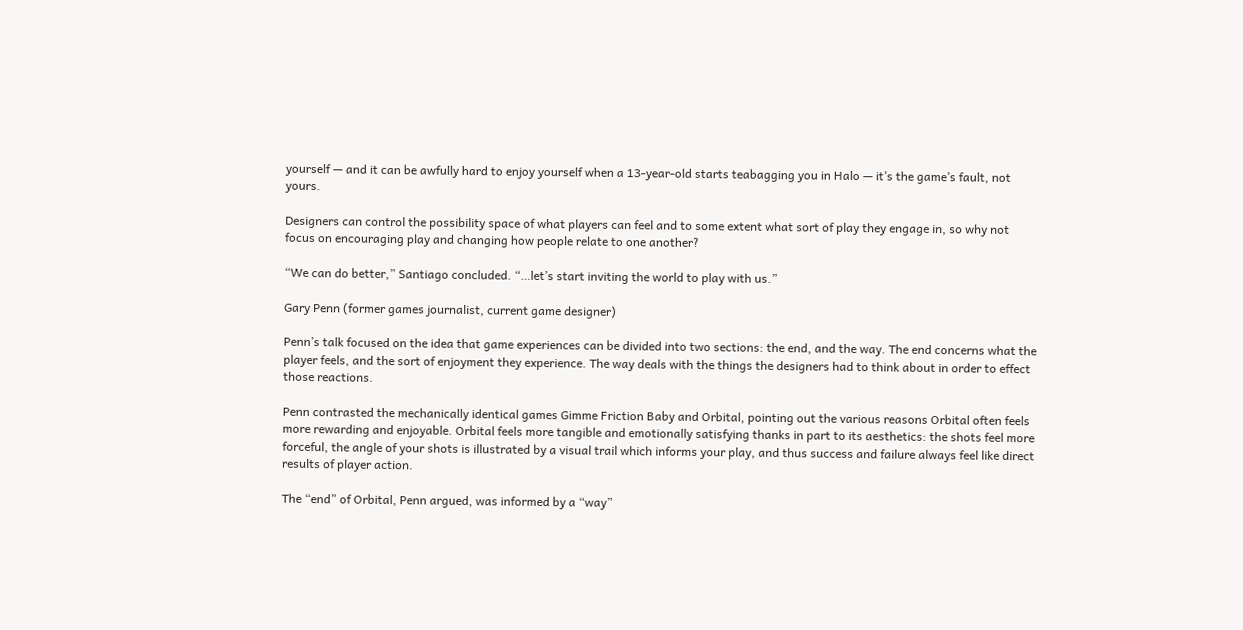yourself — and it can be awfully hard to enjoy yourself when a 13-year-old starts teabagging you in Halo — it’s the game’s fault, not yours.

Designers can control the possibility space of what players can feel and to some extent what sort of play they engage in, so why not focus on encouraging play and changing how people relate to one another?

“We can do better,” Santiago concluded. “…let’s start inviting the world to play with us.”

Gary Penn (former games journalist, current game designer)

Penn’s talk focused on the idea that game experiences can be divided into two sections: the end, and the way. The end concerns what the player feels, and the sort of enjoyment they experience. The way deals with the things the designers had to think about in order to effect those reactions.

Penn contrasted the mechanically identical games Gimme Friction Baby and Orbital, pointing out the various reasons Orbital often feels more rewarding and enjoyable. Orbital feels more tangible and emotionally satisfying thanks in part to its aesthetics: the shots feel more forceful, the angle of your shots is illustrated by a visual trail which informs your play, and thus success and failure always feel like direct results of player action.

The “end” of Orbital, Penn argued, was informed by a “way”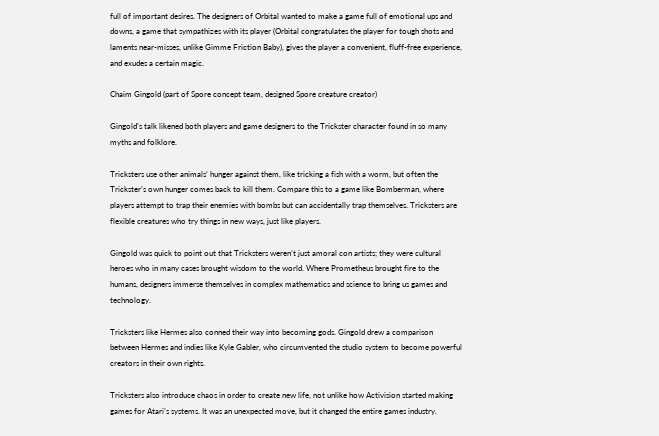full of important desires. The designers of Orbital wanted to make a game full of emotional ups and downs, a game that sympathizes with its player (Orbital congratulates the player for tough shots and laments near-misses, unlike Gimme Friction Baby), gives the player a convenient, fluff-free experience, and exudes a certain magic.

Chaim Gingold (part of Spore concept team, designed Spore creature creator)

Gingold’s talk likened both players and game designers to the Trickster character found in so many myths and folklore.

Tricksters use other animals’ hunger against them, like tricking a fish with a worm, but often the Trickster’s own hunger comes back to kill them. Compare this to a game like Bomberman, where players attempt to trap their enemies with bombs but can accidentally trap themselves. Tricksters are flexible creatures who try things in new ways, just like players.

Gingold was quick to point out that Tricksters weren’t just amoral con artists; they were cultural heroes who in many cases brought wisdom to the world. Where Prometheus brought fire to the humans, designers immerse themselves in complex mathematics and science to bring us games and technology.

Tricksters like Hermes also conned their way into becoming gods. Gingold drew a comparison between Hermes and indies like Kyle Gabler, who circumvented the studio system to become powerful creators in their own rights.

Tricksters also introduce chaos in order to create new life, not unlike how Activision started making games for Atari’s systems. It was an unexpected move, but it changed the entire games industry.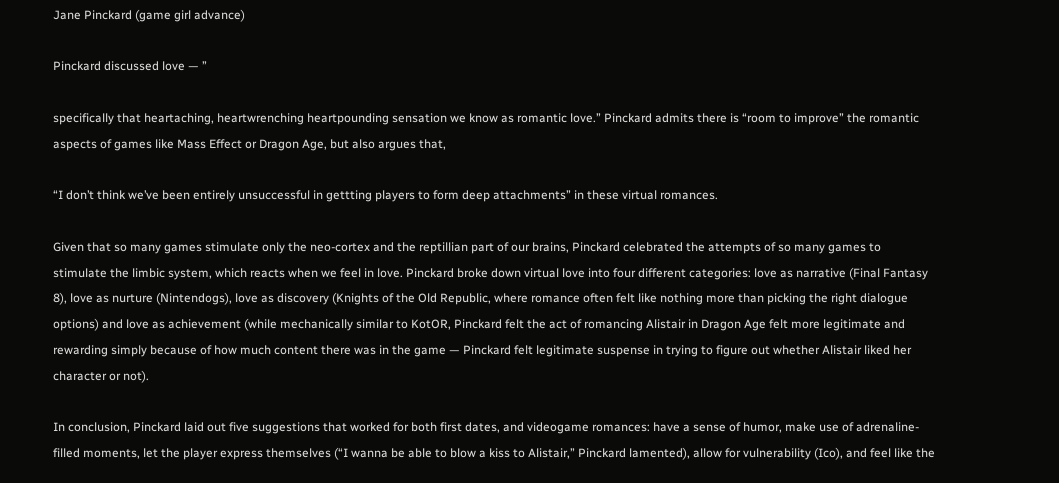Jane Pinckard (game girl advance)

Pinckard discussed love — ”

specifically that heartaching, heartwrenching heartpounding sensation we know as romantic love.” Pinckard admits there is “room to improve” the romantic aspects of games like Mass Effect or Dragon Age, but also argues that,

“I don’t think we’ve been entirely unsuccessful in gettting players to form deep attachments” in these virtual romances.

Given that so many games stimulate only the neo-cortex and the reptillian part of our brains, Pinckard celebrated the attempts of so many games to stimulate the limbic system, which reacts when we feel in love. Pinckard broke down virtual love into four different categories: love as narrative (Final Fantasy 8), love as nurture (Nintendogs), love as discovery (Knights of the Old Republic, where romance often felt like nothing more than picking the right dialogue options) and love as achievement (while mechanically similar to KotOR, Pinckard felt the act of romancing Alistair in Dragon Age felt more legitimate and rewarding simply because of how much content there was in the game — Pinckard felt legitimate suspense in trying to figure out whether Alistair liked her character or not).

In conclusion, Pinckard laid out five suggestions that worked for both first dates, and videogame romances: have a sense of humor, make use of adrenaline-filled moments, let the player express themselves (“I wanna be able to blow a kiss to Alistair,” Pinckard lamented), allow for vulnerability (Ico), and feel like the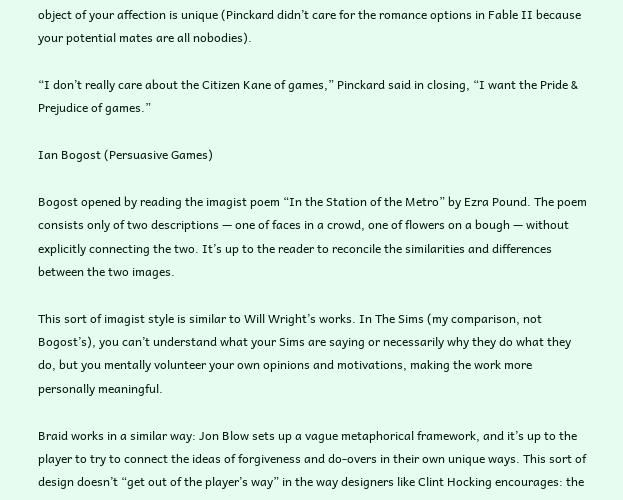object of your affection is unique (Pinckard didn’t care for the romance options in Fable II because your potential mates are all nobodies).

“I don’t really care about the Citizen Kane of games,” Pinckard said in closing, “I want the Pride & Prejudice of games.”

Ian Bogost (Persuasive Games)

Bogost opened by reading the imagist poem “In the Station of the Metro” by Ezra Pound. The poem consists only of two descriptions — one of faces in a crowd, one of flowers on a bough — without explicitly connecting the two. It’s up to the reader to reconcile the similarities and differences between the two images.

This sort of imagist style is similar to Will Wright’s works. In The Sims (my comparison, not Bogost’s), you can’t understand what your Sims are saying or necessarily why they do what they do, but you mentally volunteer your own opinions and motivations, making the work more personally meaningful.

Braid works in a similar way: Jon Blow sets up a vague metaphorical framework, and it’s up to the player to try to connect the ideas of forgiveness and do-overs in their own unique ways. This sort of design doesn’t “get out of the player’s way” in the way designers like Clint Hocking encourages: the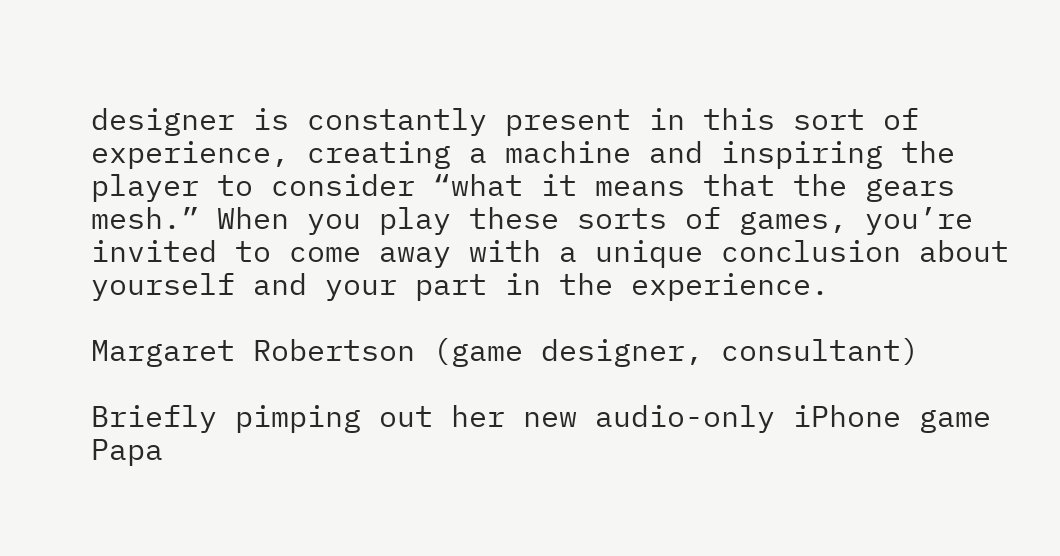designer is constantly present in this sort of experience, creating a machine and inspiring the player to consider “what it means that the gears mesh.” When you play these sorts of games, you’re invited to come away with a unique conclusion about yourself and your part in the experience.

Margaret Robertson (game designer, consultant)

Briefly pimping out her new audio-only iPhone game Papa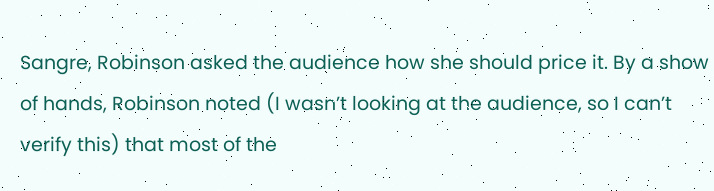Sangre, Robinson asked the audience how she should price it. By a show of hands, Robinson noted (I wasn’t looking at the audience, so I can’t verify this) that most of the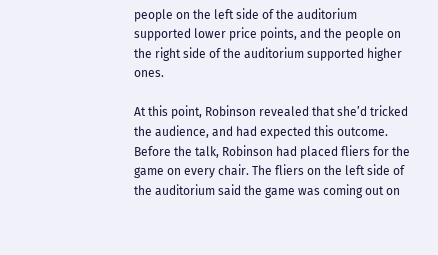people on the left side of the auditorium supported lower price points, and the people on the right side of the auditorium supported higher ones.

At this point, Robinson revealed that she’d tricked the audience, and had expected this outcome. Before the talk, Robinson had placed fliers for the game on every chair. The fliers on the left side of the auditorium said the game was coming out on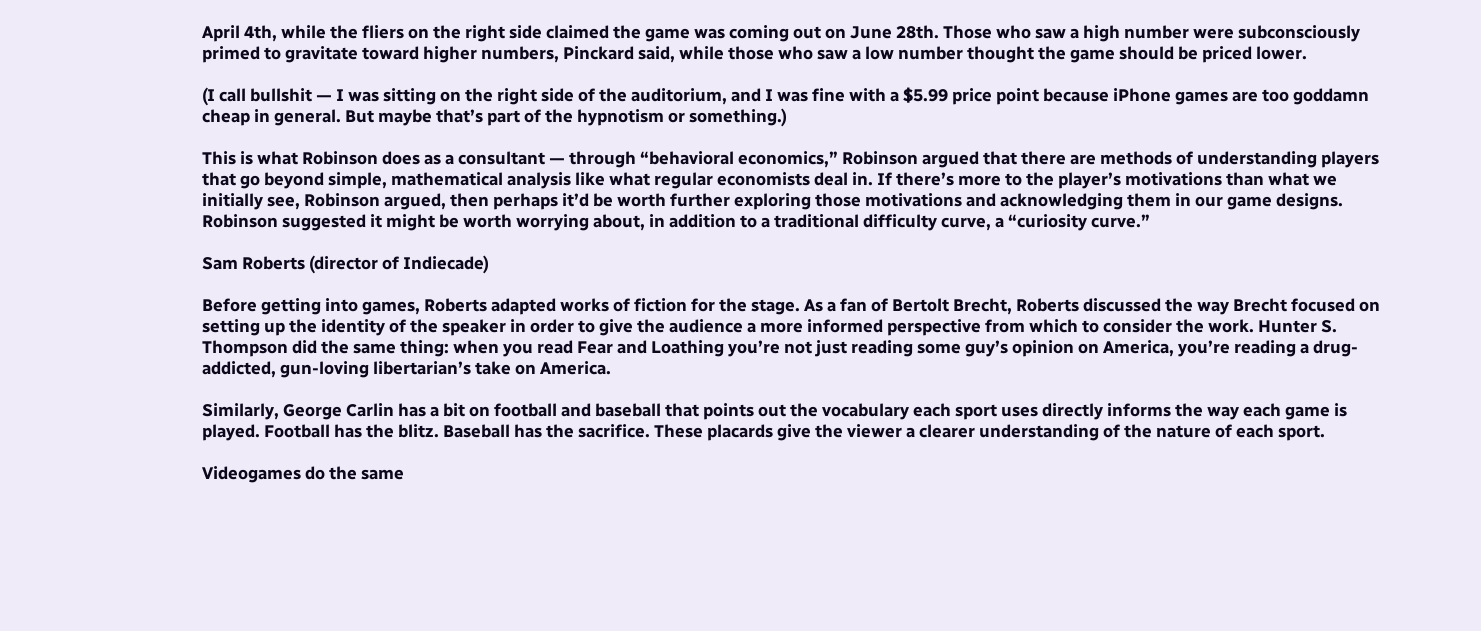April 4th, while the fliers on the right side claimed the game was coming out on June 28th. Those who saw a high number were subconsciously primed to gravitate toward higher numbers, Pinckard said, while those who saw a low number thought the game should be priced lower.

(I call bullshit — I was sitting on the right side of the auditorium, and I was fine with a $5.99 price point because iPhone games are too goddamn cheap in general. But maybe that’s part of the hypnotism or something.)

This is what Robinson does as a consultant — through “behavioral economics,” Robinson argued that there are methods of understanding players that go beyond simple, mathematical analysis like what regular economists deal in. If there’s more to the player’s motivations than what we initially see, Robinson argued, then perhaps it’d be worth further exploring those motivations and acknowledging them in our game designs. Robinson suggested it might be worth worrying about, in addition to a traditional difficulty curve, a “curiosity curve.”

Sam Roberts (director of Indiecade)

Before getting into games, Roberts adapted works of fiction for the stage. As a fan of Bertolt Brecht, Roberts discussed the way Brecht focused on setting up the identity of the speaker in order to give the audience a more informed perspective from which to consider the work. Hunter S. Thompson did the same thing: when you read Fear and Loathing you’re not just reading some guy’s opinion on America, you’re reading a drug-addicted, gun-loving libertarian’s take on America.

Similarly, George Carlin has a bit on football and baseball that points out the vocabulary each sport uses directly informs the way each game is played. Football has the blitz. Baseball has the sacrifice. These placards give the viewer a clearer understanding of the nature of each sport.

Videogames do the same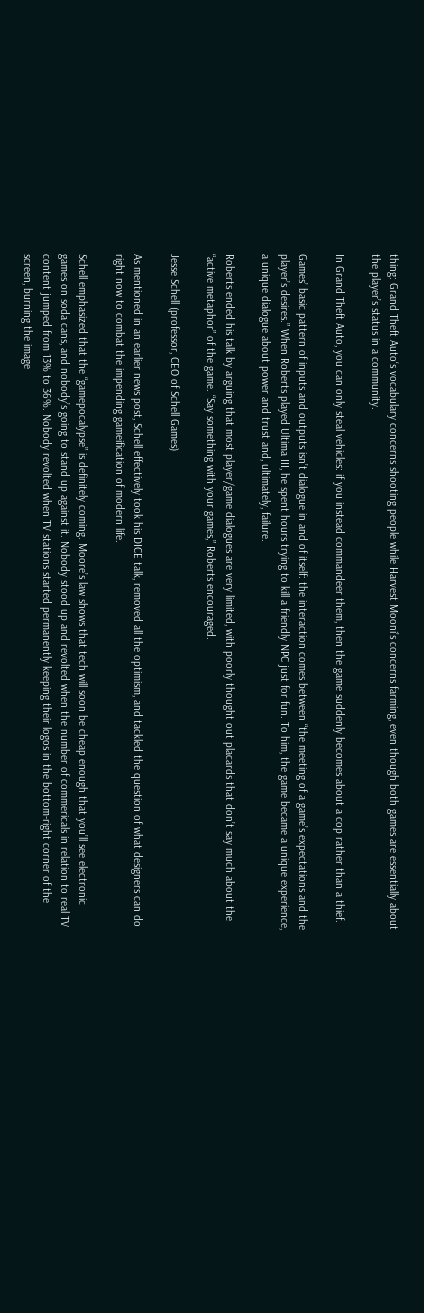thing: Grand Theft Auto‘s vocabulary concerns shooting people while Harvest Mooni’s concerns farming, even though both games are essentially about the player’s status in a community.

In Grand Theft Auto, you can only steal vehicles: if you instead commandeer them, then the game suddenly becomes about a cop rather than a thief.

Games’ basic pattern of inputs and outputs isn’t dialogue in and of itself: the interaction comes between “the meeting of a game’s expectations and the player’s desires.” When Roberts played Ultima III, he spent hours trying to kill a friendly NPC just for fun. To him, the game became a unique experience, a unique dialogue about power and trust and, ultimately, failure.

Roberts ended his talk by arguing that most player/game dialogues are very limited, with poorly thought out placards that don’t say much about the “active metaphor” of the game. “Say something with your games,” Roberts encouraged.

Jesse Schell (professor, CEO of Schell Games)

As mentioned in an earlier news post, Schell effectively took his DICE talk, removed all the optimism, and tackled the question of what designers can do right now to combat the impending gameification of modern life.

Schell emphasized that the “gamepocalypse” is definitely coming. Moore’s law shows that tech will soon be cheap enough that you’ll see electronic games on soda cans, and nobody’s going to stand up against it. Nobody stood up and revolted when the number of commericals in relation to real TV content jumped from 13% to 36%. Nobody revolted when TV stations started permanently keeping their logos in the bottom-right corner of the screen, burning the image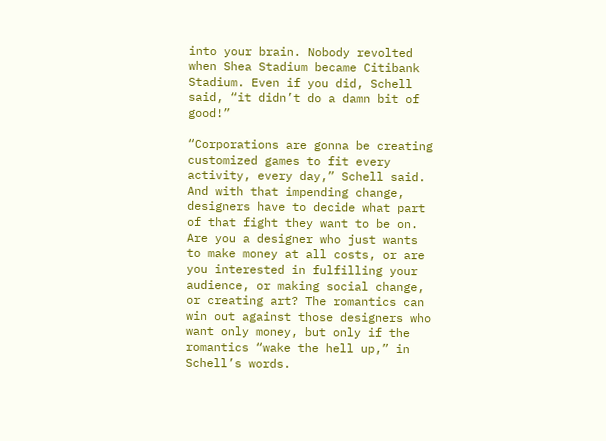into your brain. Nobody revolted when Shea Stadium became Citibank Stadium. Even if you did, Schell said, “it didn’t do a damn bit of good!”

“Corporations are gonna be creating customized games to fit every activity, every day,” Schell said. And with that impending change, designers have to decide what part of that fight they want to be on. Are you a designer who just wants to make money at all costs, or are you interested in fulfilling your audience, or making social change, or creating art? The romantics can win out against those designers who want only money, but only if the romantics “wake the hell up,” in Schell’s words.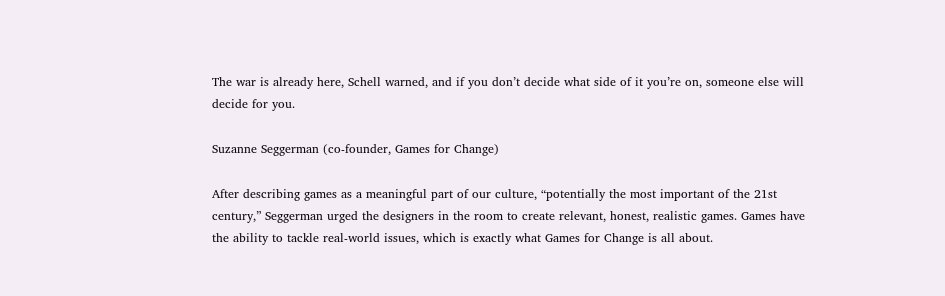The war is already here, Schell warned, and if you don’t decide what side of it you’re on, someone else will decide for you.

Suzanne Seggerman (co-founder, Games for Change)

After describing games as a meaningful part of our culture, “potentially the most important of the 21st century,” Seggerman urged the designers in the room to create relevant, honest, realistic games. Games have the ability to tackle real-world issues, which is exactly what Games for Change is all about.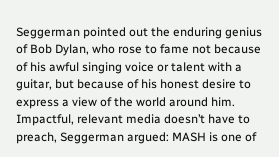Seggerman pointed out the enduring genius of Bob Dylan, who rose to fame not because of his awful singing voice or talent with a guitar, but because of his honest desire to express a view of the world around him. Impactful, relevant media doesn’t have to preach, Seggerman argued: MASH is one of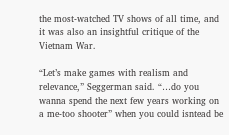the most-watched TV shows of all time, and it was also an insightful critique of the Vietnam War.

“Let’s make games with realism and relevance,” Seggerman said. “…do you wanna spend the next few years working on a me-too shooter” when you could isntead be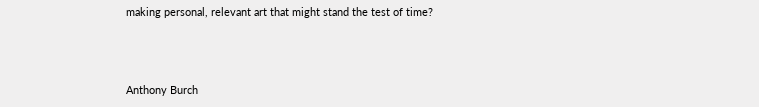making personal, relevant art that might stand the test of time?



Anthony Burch